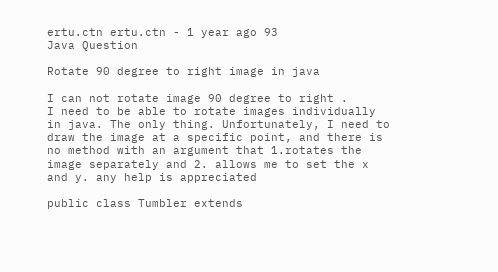ertu.ctn ertu.ctn - 1 year ago 93
Java Question

Rotate 90 degree to right image in java

I can not rotate image 90 degree to right .
I need to be able to rotate images individually in java. The only thing. Unfortunately, I need to draw the image at a specific point, and there is no method with an argument that 1.rotates the image separately and 2. allows me to set the x and y. any help is appreciated

public class Tumbler extends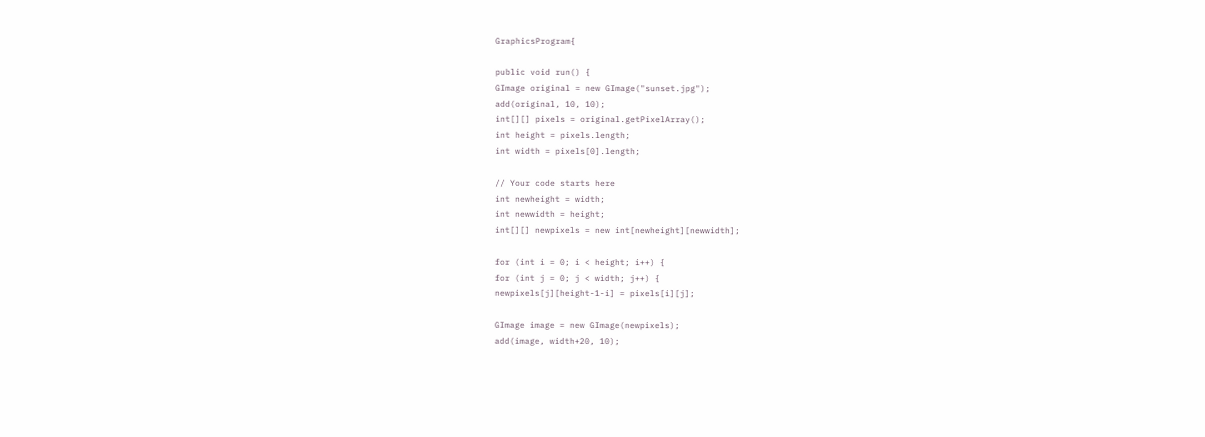GraphicsProgram{

public void run() {
GImage original = new GImage("sunset.jpg");
add(original, 10, 10);
int[][] pixels = original.getPixelArray();
int height = pixels.length;
int width = pixels[0].length;

// Your code starts here
int newheight = width;
int newwidth = height;
int[][] newpixels = new int[newheight][newwidth];

for (int i = 0; i < height; i++) {
for (int j = 0; j < width; j++) {
newpixels[j][height-1-i] = pixels[i][j];

GImage image = new GImage(newpixels);
add(image, width+20, 10);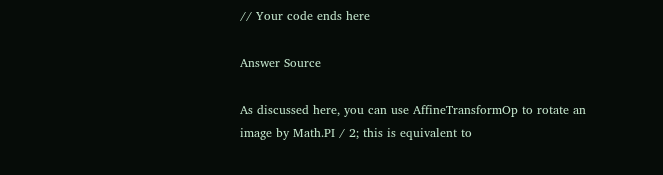// Your code ends here

Answer Source

As discussed here, you can use AffineTransformOp to rotate an image by Math.PI / 2; this is equivalent to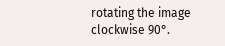rotating the image clockwise 90°.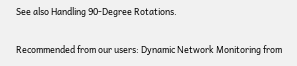See also Handling 90-Degree Rotations.

Recommended from our users: Dynamic Network Monitoring from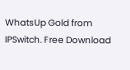WhatsUp Gold from IPSwitch. Free Download